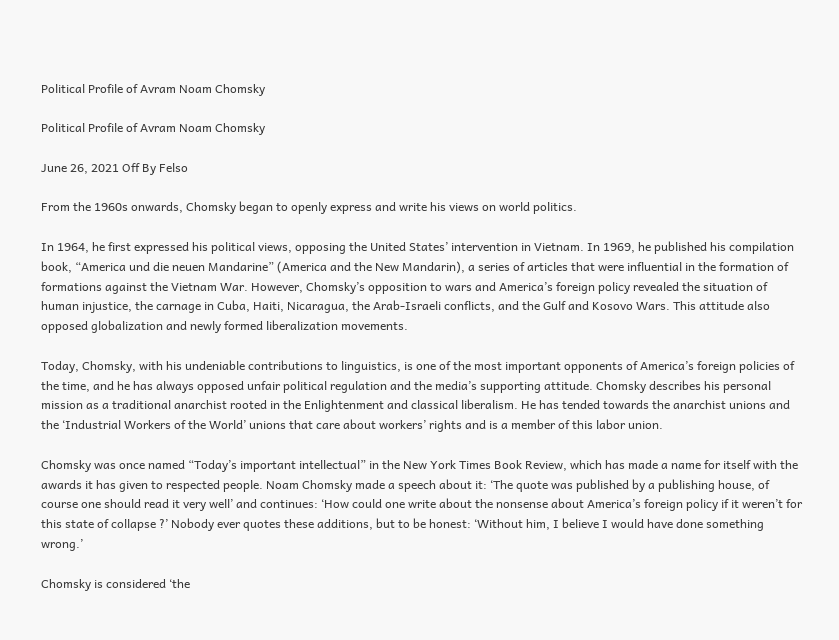Political Profile of Avram Noam Chomsky

Political Profile of Avram Noam Chomsky

June 26, 2021 Off By Felso

From the 1960s onwards, Chomsky began to openly express and write his views on world politics.

In 1964, he first expressed his political views, opposing the United States’ intervention in Vietnam. In 1969, he published his compilation book, “America und die neuen Mandarine” (America and the New Mandarin), a series of articles that were influential in the formation of formations against the Vietnam War. However, Chomsky’s opposition to wars and America’s foreign policy revealed the situation of human injustice, the carnage in Cuba, Haiti, Nicaragua, the Arab-Israeli conflicts, and the Gulf and Kosovo Wars. This attitude also opposed globalization and newly formed liberalization movements.

Today, Chomsky, with his undeniable contributions to linguistics, is one of the most important opponents of America’s foreign policies of the time, and he has always opposed unfair political regulation and the media’s supporting attitude. Chomsky describes his personal mission as a traditional anarchist rooted in the Enlightenment and classical liberalism. He has tended towards the anarchist unions and the ‘Industrial Workers of the World’ unions that care about workers’ rights and is a member of this labor union.

Chomsky was once named “Today’s important intellectual” in the New York Times Book Review, which has made a name for itself with the awards it has given to respected people. Noam Chomsky made a speech about it: ‘The quote was published by a publishing house, of course one should read it very well’ and continues: ‘How could one write about the nonsense about America’s foreign policy if it weren’t for this state of collapse ?’ Nobody ever quotes these additions, but to be honest: ‘Without him, I believe I would have done something wrong.’

Chomsky is considered ‘the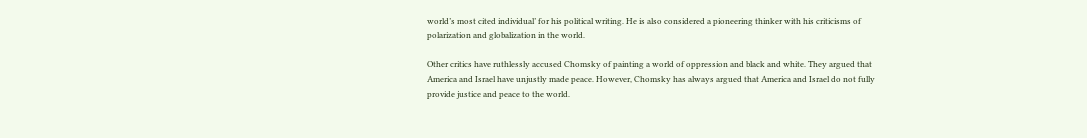world’s most cited individual’ for his political writing. He is also considered a pioneering thinker with his criticisms of polarization and globalization in the world.

Other critics have ruthlessly accused Chomsky of painting a world of oppression and black and white. They argued that America and Israel have unjustly made peace. However, Chomsky has always argued that America and Israel do not fully provide justice and peace to the world.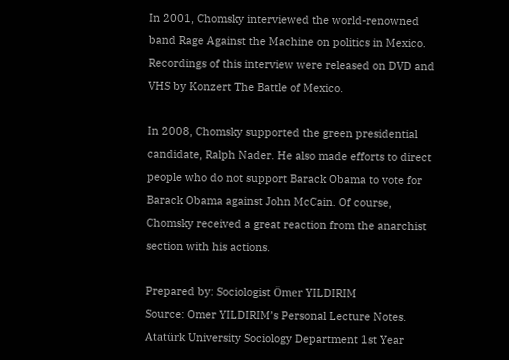In 2001, Chomsky interviewed the world-renowned band Rage Against the Machine on politics in Mexico. Recordings of this interview were released on DVD and VHS by Konzert The Battle of Mexico.

In 2008, Chomsky supported the green presidential candidate, Ralph Nader. He also made efforts to direct people who do not support Barack Obama to vote for Barack Obama against John McCain. Of course, Chomsky received a great reaction from the anarchist section with his actions.

Prepared by: Sociologist Ömer YILDIRIM
Source: Omer YILDIRIM’s Personal Lecture Notes. Atatürk University Sociology Department 1st Year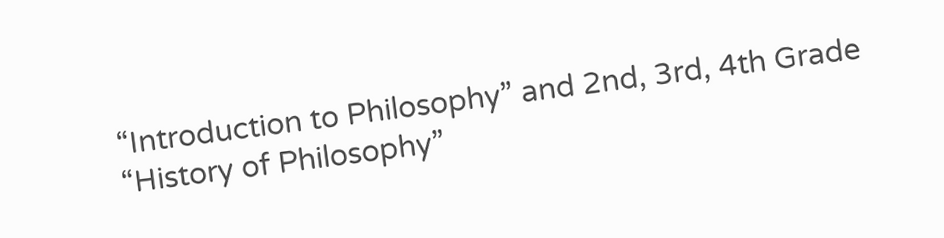“Introduction to Philosophy” and 2nd, 3rd, 4th Grade “History of Philosophy”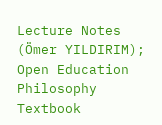Lecture Notes (Ömer YILDIRIM); Open Education Philosophy Textbook